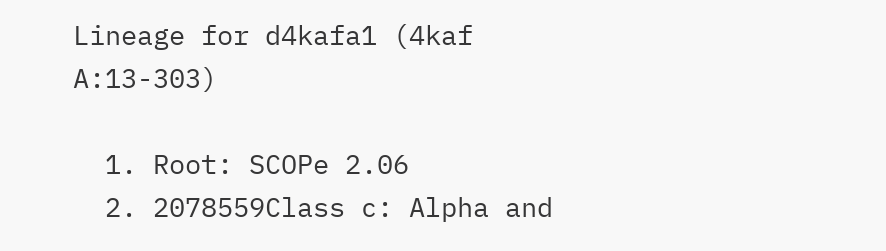Lineage for d4kafa1 (4kaf A:13-303)

  1. Root: SCOPe 2.06
  2. 2078559Class c: Alpha and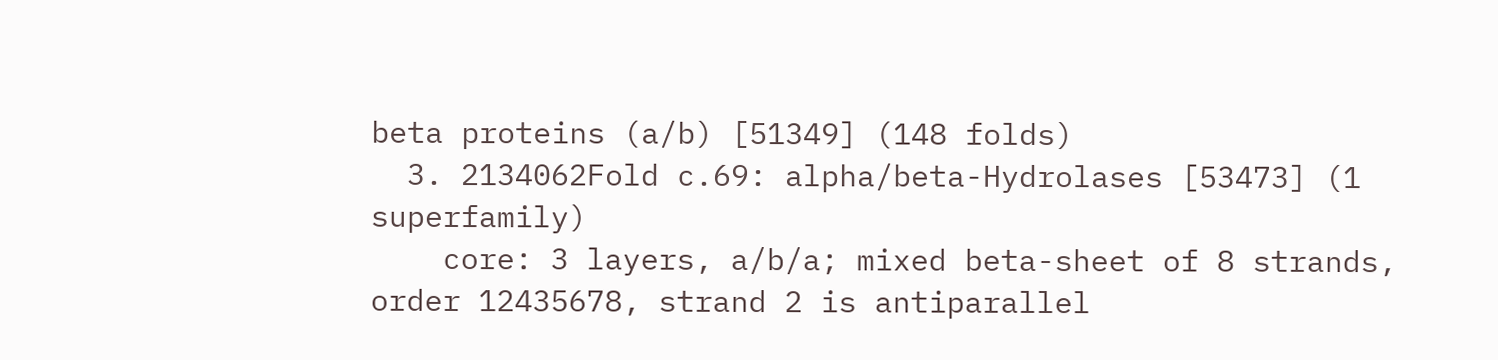beta proteins (a/b) [51349] (148 folds)
  3. 2134062Fold c.69: alpha/beta-Hydrolases [53473] (1 superfamily)
    core: 3 layers, a/b/a; mixed beta-sheet of 8 strands, order 12435678, strand 2 is antiparallel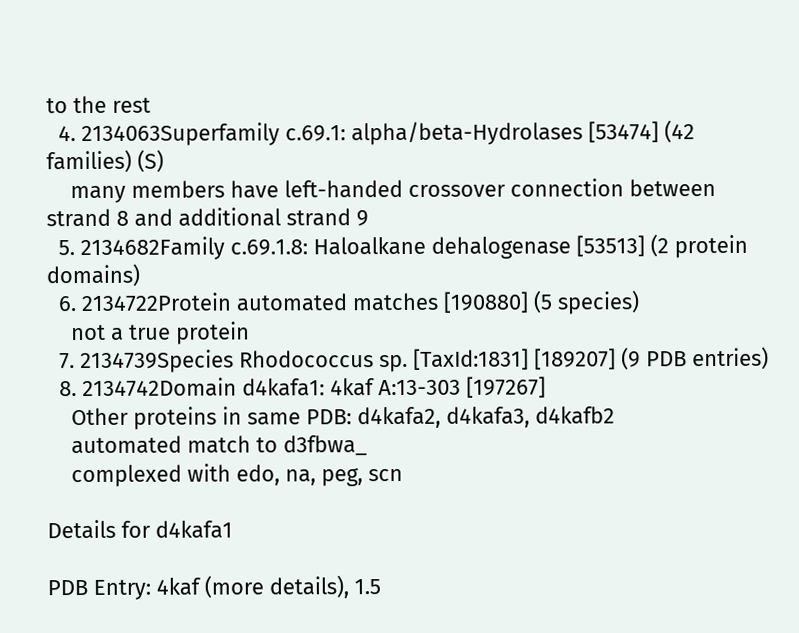to the rest
  4. 2134063Superfamily c.69.1: alpha/beta-Hydrolases [53474] (42 families) (S)
    many members have left-handed crossover connection between strand 8 and additional strand 9
  5. 2134682Family c.69.1.8: Haloalkane dehalogenase [53513] (2 protein domains)
  6. 2134722Protein automated matches [190880] (5 species)
    not a true protein
  7. 2134739Species Rhodococcus sp. [TaxId:1831] [189207] (9 PDB entries)
  8. 2134742Domain d4kafa1: 4kaf A:13-303 [197267]
    Other proteins in same PDB: d4kafa2, d4kafa3, d4kafb2
    automated match to d3fbwa_
    complexed with edo, na, peg, scn

Details for d4kafa1

PDB Entry: 4kaf (more details), 1.5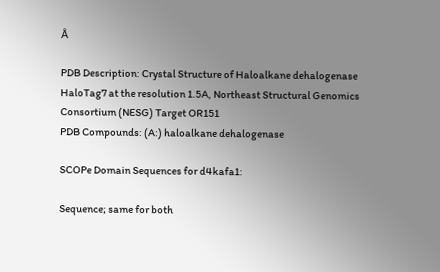Å

PDB Description: Crystal Structure of Haloalkane dehalogenase HaloTag7 at the resolution 1.5A, Northeast Structural Genomics Consortium (NESG) Target OR151
PDB Compounds: (A:) haloalkane dehalogenase

SCOPe Domain Sequences for d4kafa1:

Sequence; same for both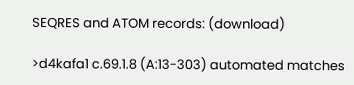SEQRES and ATOM records: (download)

>d4kafa1 c.69.1.8 (A:13-303) automated matches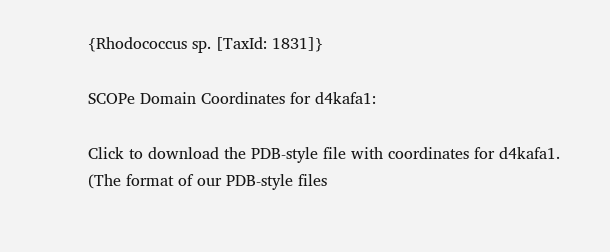{Rhodococcus sp. [TaxId: 1831]}

SCOPe Domain Coordinates for d4kafa1:

Click to download the PDB-style file with coordinates for d4kafa1.
(The format of our PDB-style files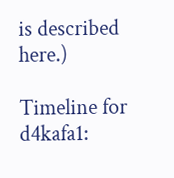is described here.)

Timeline for d4kafa1: